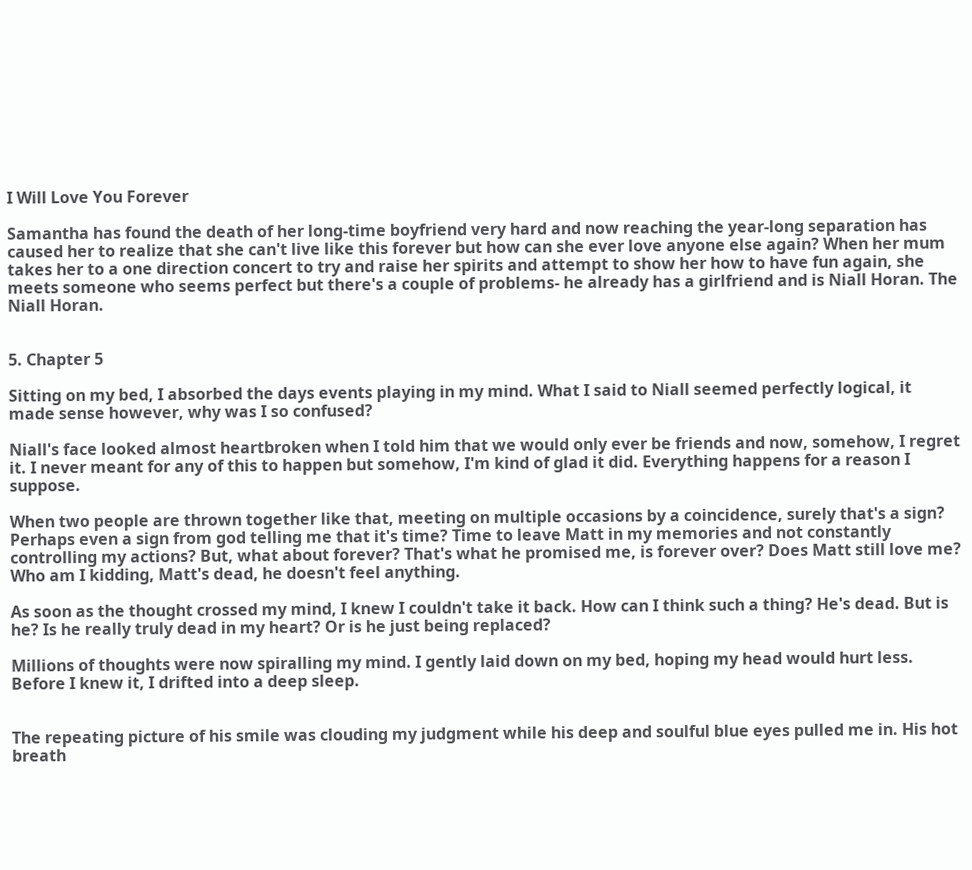I Will Love You Forever

Samantha has found the death of her long-time boyfriend very hard and now reaching the year-long separation has caused her to realize that she can't live like this forever but how can she ever love anyone else again? When her mum takes her to a one direction concert to try and raise her spirits and attempt to show her how to have fun again, she meets someone who seems perfect but there's a couple of problems- he already has a girlfriend and is Niall Horan. The Niall Horan.


5. Chapter 5

Sitting on my bed, I absorbed the days events playing in my mind. What I said to Niall seemed perfectly logical, it made sense however, why was I so confused?

Niall's face looked almost heartbroken when I told him that we would only ever be friends and now, somehow, I regret it. I never meant for any of this to happen but somehow, I'm kind of glad it did. Everything happens for a reason I suppose.

When two people are thrown together like that, meeting on multiple occasions by a coincidence, surely that's a sign? Perhaps even a sign from god telling me that it's time? Time to leave Matt in my memories and not constantly controlling my actions? But, what about forever? That's what he promised me, is forever over? Does Matt still love me? Who am I kidding, Matt's dead, he doesn't feel anything.

As soon as the thought crossed my mind, I knew I couldn't take it back. How can I think such a thing? He's dead. But is he? Is he really truly dead in my heart? Or is he just being replaced?

Millions of thoughts were now spiralling my mind. I gently laid down on my bed, hoping my head would hurt less. Before I knew it, I drifted into a deep sleep.


The repeating picture of his smile was clouding my judgment while his deep and soulful blue eyes pulled me in. His hot breath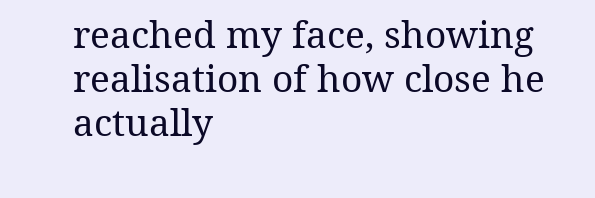reached my face, showing realisation of how close he actually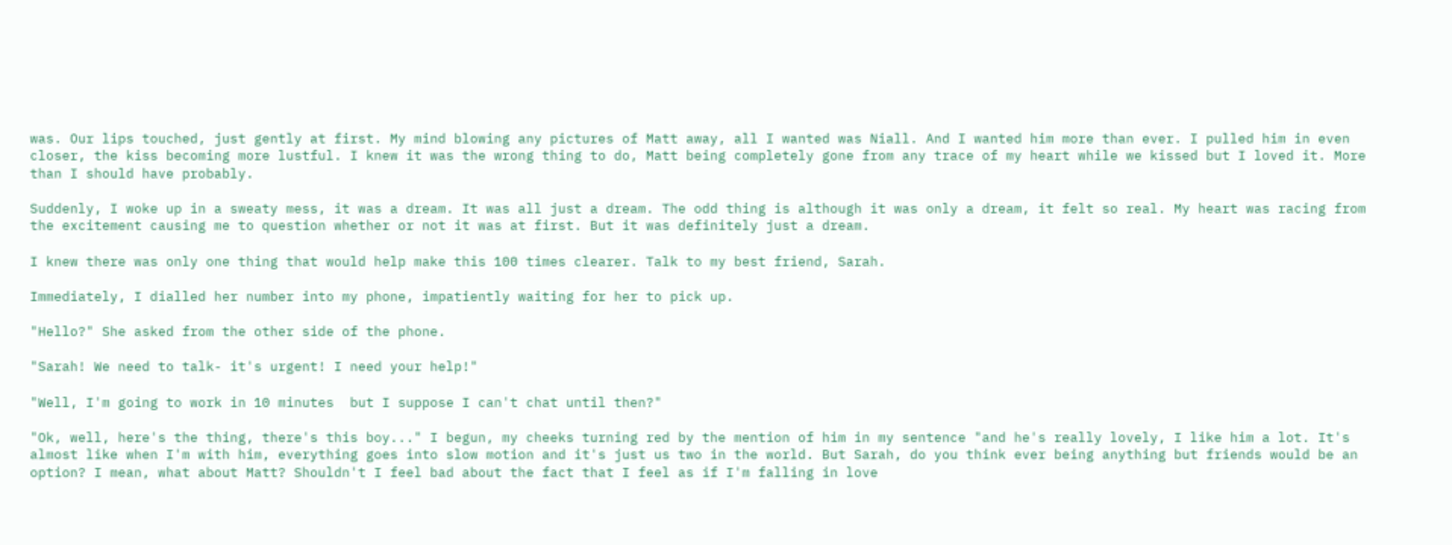was. Our lips touched, just gently at first. My mind blowing any pictures of Matt away, all I wanted was Niall. And I wanted him more than ever. I pulled him in even closer, the kiss becoming more lustful. I knew it was the wrong thing to do, Matt being completely gone from any trace of my heart while we kissed but I loved it. More than I should have probably.

Suddenly, I woke up in a sweaty mess, it was a dream. It was all just a dream. The odd thing is although it was only a dream, it felt so real. My heart was racing from the excitement causing me to question whether or not it was at first. But it was definitely just a dream.

I knew there was only one thing that would help make this 100 times clearer. Talk to my best friend, Sarah.

Immediately, I dialled her number into my phone, impatiently waiting for her to pick up.

"Hello?" She asked from the other side of the phone.

"Sarah! We need to talk- it's urgent! I need your help!"

"Well, I'm going to work in 10 minutes  but I suppose I can't chat until then?"

"Ok, well, here's the thing, there's this boy..." I begun, my cheeks turning red by the mention of him in my sentence "and he's really lovely, I like him a lot. It's almost like when I'm with him, everything goes into slow motion and it's just us two in the world. But Sarah, do you think ever being anything but friends would be an option? I mean, what about Matt? Shouldn't I feel bad about the fact that I feel as if I'm falling in love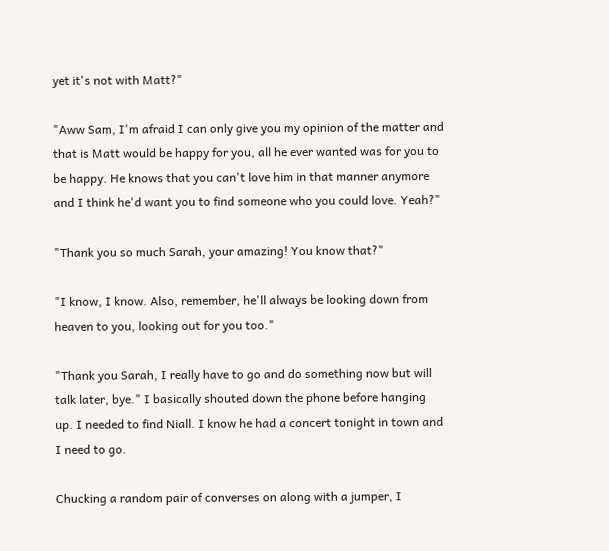yet it's not with Matt?"

"Aww Sam, I'm afraid I can only give you my opinion of the matter and that is Matt would be happy for you, all he ever wanted was for you to be happy. He knows that you can't love him in that manner anymore and I think he'd want you to find someone who you could love. Yeah?"

"Thank you so much Sarah, your amazing! You know that?"

"I know, I know. Also, remember, he'll always be looking down from heaven to you, looking out for you too."

"Thank you Sarah, I really have to go and do something now but will talk later, bye." I basically shouted down the phone before hanging up. I needed to find Niall. I know he had a concert tonight in town and I need to go.

Chucking a random pair of converses on along with a jumper, I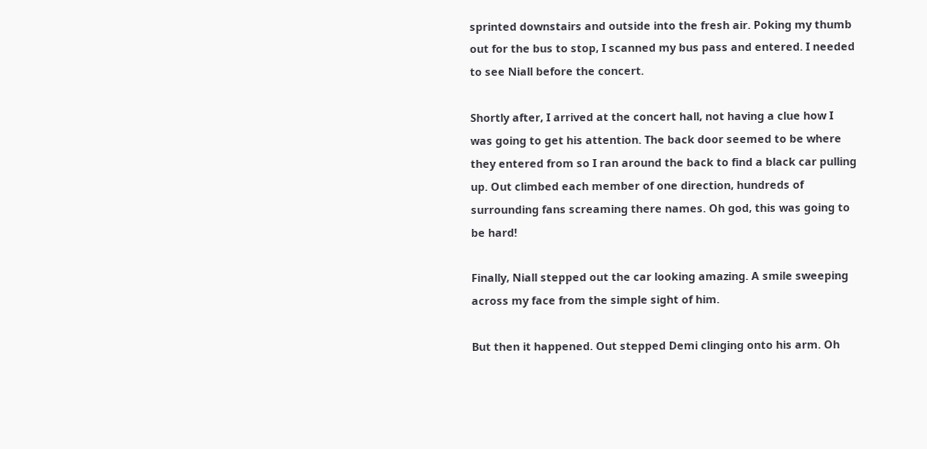sprinted downstairs and outside into the fresh air. Poking my thumb out for the bus to stop, I scanned my bus pass and entered. I needed to see Niall before the concert.

Shortly after, I arrived at the concert hall, not having a clue how I was going to get his attention. The back door seemed to be where they entered from so I ran around the back to find a black car pulling up. Out climbed each member of one direction, hundreds of surrounding fans screaming there names. Oh god, this was going to be hard!

Finally, Niall stepped out the car looking amazing. A smile sweeping across my face from the simple sight of him.

But then it happened. Out stepped Demi clinging onto his arm. Oh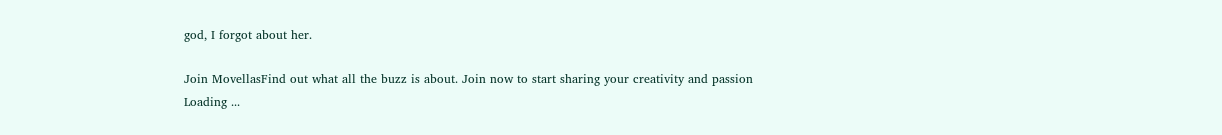god, I forgot about her.

Join MovellasFind out what all the buzz is about. Join now to start sharing your creativity and passion
Loading ...